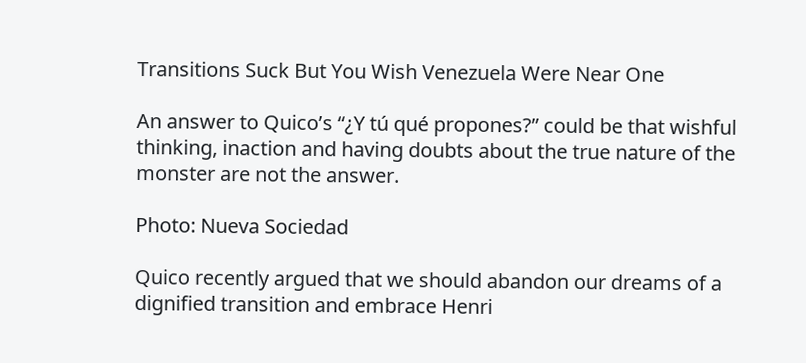Transitions Suck But You Wish Venezuela Were Near One

An answer to Quico’s “¿Y tú qué propones?” could be that wishful thinking, inaction and having doubts about the true nature of the monster are not the answer.

Photo: Nueva Sociedad

Quico recently argued that we should abandon our dreams of a dignified transition and embrace Henri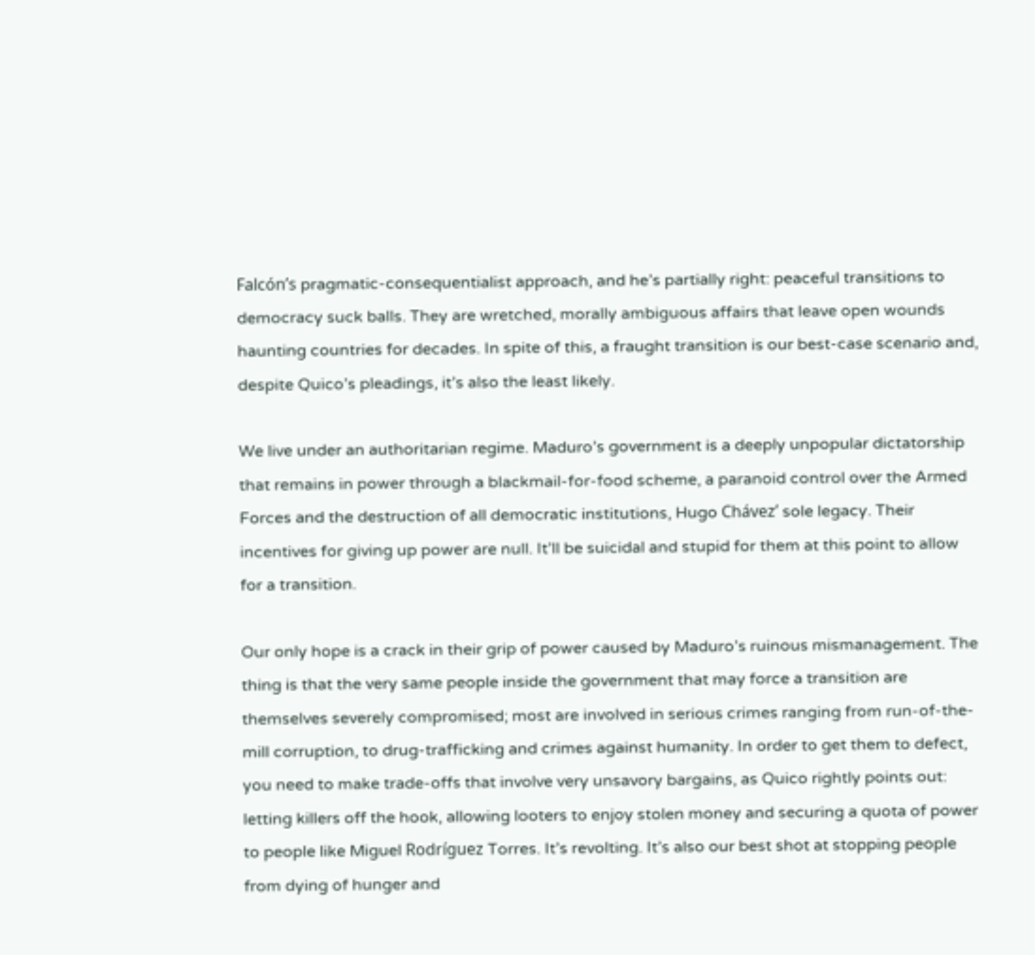Falcón’s pragmatic-consequentialist approach, and he’s partially right: peaceful transitions to democracy suck balls. They are wretched, morally ambiguous affairs that leave open wounds haunting countries for decades. In spite of this, a fraught transition is our best-case scenario and, despite Quico’s pleadings, it’s also the least likely.

We live under an authoritarian regime. Maduro’s government is a deeply unpopular dictatorship that remains in power through a blackmail-for-food scheme, a paranoid control over the Armed Forces and the destruction of all democratic institutions, Hugo Chávez’ sole legacy. Their incentives for giving up power are null. It’ll be suicidal and stupid for them at this point to allow for a transition.

Our only hope is a crack in their grip of power caused by Maduro’s ruinous mismanagement. The thing is that the very same people inside the government that may force a transition are themselves severely compromised; most are involved in serious crimes ranging from run-of-the-mill corruption, to drug-trafficking and crimes against humanity. In order to get them to defect, you need to make trade-offs that involve very unsavory bargains, as Quico rightly points out: letting killers off the hook, allowing looters to enjoy stolen money and securing a quota of power to people like Miguel Rodríguez Torres. It’s revolting. It’s also our best shot at stopping people from dying of hunger and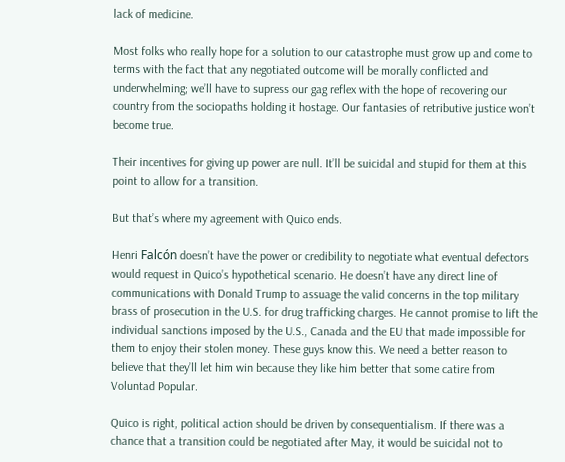lack of medicine.

Most folks who really hope for a solution to our catastrophe must grow up and come to terms with the fact that any negotiated outcome will be morally conflicted and underwhelming; we’ll have to supress our gag reflex with the hope of recovering our country from the sociopaths holding it hostage. Our fantasies of retributive justice won’t become true.

Their incentives for giving up power are null. It’ll be suicidal and stupid for them at this point to allow for a transition.

But that’s where my agreement with Quico ends.

Henri Falcón doesn’t have the power or credibility to negotiate what eventual defectors would request in Quico’s hypothetical scenario. He doesn’t have any direct line of communications with Donald Trump to assuage the valid concerns in the top military brass of prosecution in the U.S. for drug trafficking charges. He cannot promise to lift the individual sanctions imposed by the U.S., Canada and the EU that made impossible for them to enjoy their stolen money. These guys know this. We need a better reason to believe that they’ll let him win because they like him better that some catire from Voluntad Popular.

Quico is right, political action should be driven by consequentialism. If there was a chance that a transition could be negotiated after May, it would be suicidal not to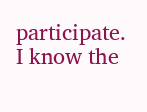participate. I know the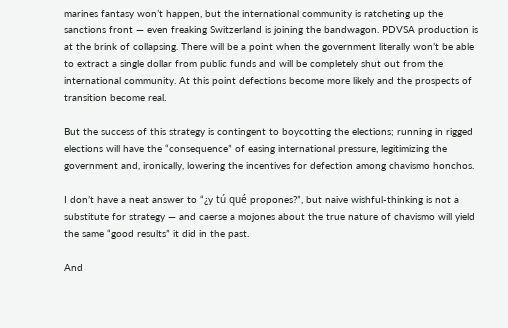marines fantasy won’t happen, but the international community is ratcheting up the sanctions front — even freaking Switzerland is joining the bandwagon. PDVSA production is at the brink of collapsing. There will be a point when the government literally won’t be able to extract a single dollar from public funds and will be completely shut out from the international community. At this point defections become more likely and the prospects of transition become real.

But the success of this strategy is contingent to boycotting the elections; running in rigged elections will have the “consequence” of easing international pressure, legitimizing the government and, ironically, lowering the incentives for defection among chavismo honchos.

I don’t have a neat answer to “¿y tú qué propones?”, but naive wishful-thinking is not a substitute for strategy — and caerse a mojones about the true nature of chavismo will yield the same “good results” it did in the past.

And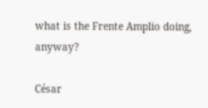what is the Frente Amplio doing, anyway?

César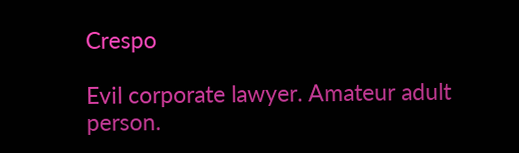Crespo

Evil corporate lawyer. Amateur adult person.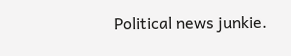Political news junkie.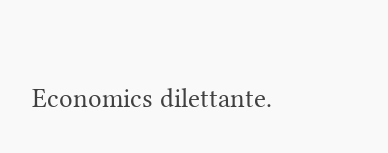Economics dilettante.